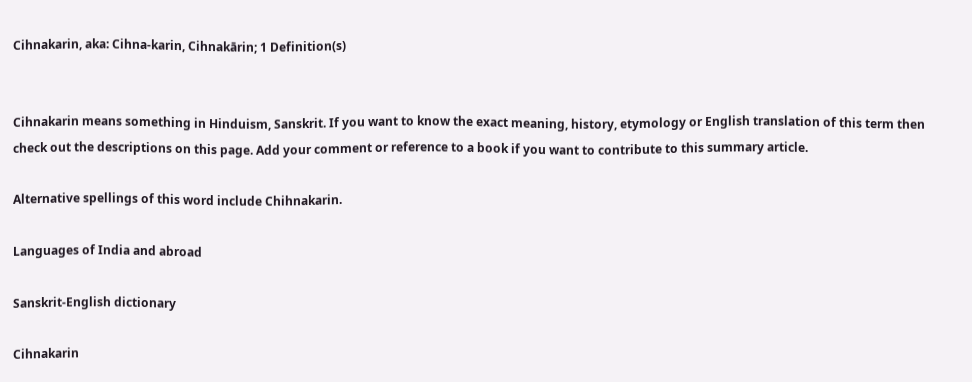Cihnakarin, aka: Cihna-karin, Cihnakārin; 1 Definition(s)


Cihnakarin means something in Hinduism, Sanskrit. If you want to know the exact meaning, history, etymology or English translation of this term then check out the descriptions on this page. Add your comment or reference to a book if you want to contribute to this summary article.

Alternative spellings of this word include Chihnakarin.

Languages of India and abroad

Sanskrit-English dictionary

Cihnakarin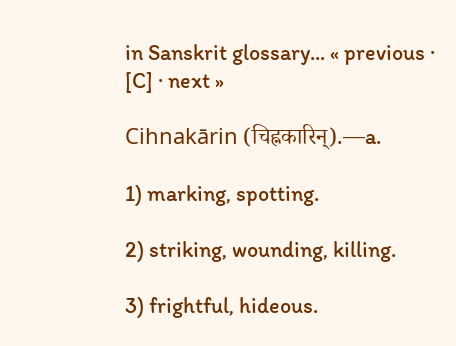in Sanskrit glossary... « previous · [C] · next »

Cihnakārin (चिह्नकारिन्).—a.

1) marking, spotting.

2) striking, wounding, killing.

3) frightful, hideous.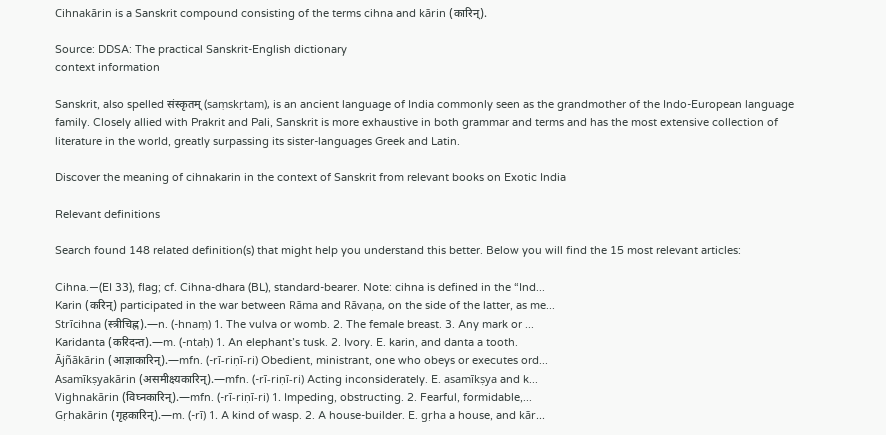Cihnakārin is a Sanskrit compound consisting of the terms cihna and kārin (कारिन्).

Source: DDSA: The practical Sanskrit-English dictionary
context information

Sanskrit, also spelled संस्कृतम् (saṃskṛtam), is an ancient language of India commonly seen as the grandmother of the Indo-European language family. Closely allied with Prakrit and Pali, Sanskrit is more exhaustive in both grammar and terms and has the most extensive collection of literature in the world, greatly surpassing its sister-languages Greek and Latin.

Discover the meaning of cihnakarin in the context of Sanskrit from relevant books on Exotic India

Relevant definitions

Search found 148 related definition(s) that might help you understand this better. Below you will find the 15 most relevant articles:

Cihna.—(EI 33), flag; cf. Cihna-dhara (BL), standard-bearer. Note: cihna is defined in the “Ind...
Karin (करिन्) participated in the war between Rāma and Rāvaṇa, on the side of the latter, as me...
Strīcihna (स्त्रीचिह्न).—n. (-hnaṃ) 1. The vulva or womb. 2. The female breast. 3. Any mark or ...
Karidanta (करिदन्त).—m. (-ntaḥ) 1. An elephant’s tusk. 2. Ivory. E. karin, and danta a tooth.
Ājñākārin (आज्ञाकारिन्).—mfn. (-rī-riṇī-ri) Obedient, ministrant, one who obeys or executes ord...
Asamīkṣyakārin (असमीक्ष्यकारिन्).—mfn. (-rī-riṇī-ri) Acting inconsiderately. E. asamīkṣya and k...
Vighnakārin (विघ्नकारिन्).—mfn. (-rī-riṇī-ri) 1. Impeding, obstructing. 2. Fearful, formidable,...
Gṛhakārin (गृहकारिन्).—m. (-rī) 1. A kind of wasp. 2. A house-builder. E. gṛha a house, and kār...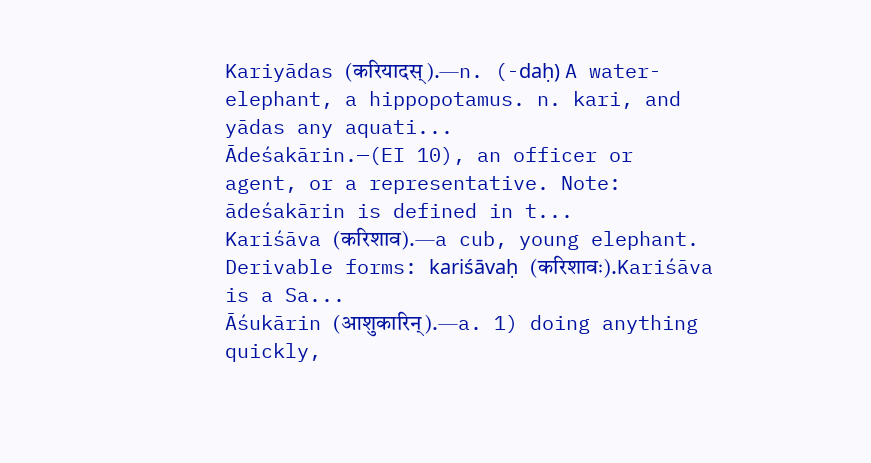Kariyādas (करियादस्).—n. (-daḥ) A water-elephant, a hippopotamus. n. kari, and yādas any aquati...
Ādeśakārin.—(EI 10), an officer or agent, or a representative. Note: ādeśakārin is defined in t...
Kariśāva (करिशाव).—a cub, young elephant. Derivable forms: kariśāvaḥ (करिशावः).Kariśāva is a Sa...
Āśukārin (आशुकारिन्).—a. 1) doing anything quickly,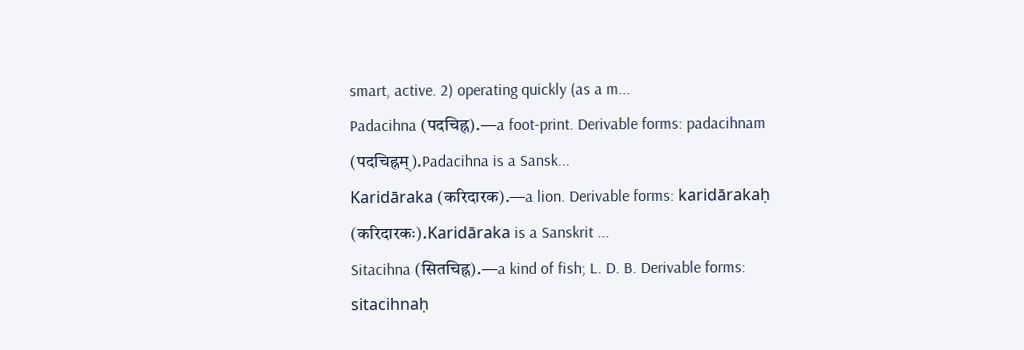smart, active. 2) operating quickly (as a m...
Padacihna (पदचिह्न).—a foot-print. Derivable forms: padacihnam (पदचिह्नम्).Padacihna is a Sansk...
Karidāraka (करिदारक).—a lion. Derivable forms: karidārakaḥ (करिदारकः).Karidāraka is a Sanskrit ...
Sitacihna (सितचिह्न).—a kind of fish; L. D. B. Derivable forms: sitacihnaḥ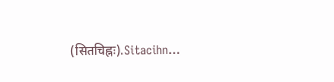(सितचिह्नः).Sitacihn...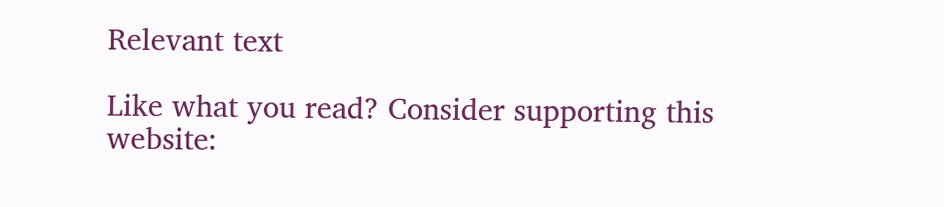Relevant text

Like what you read? Consider supporting this website: